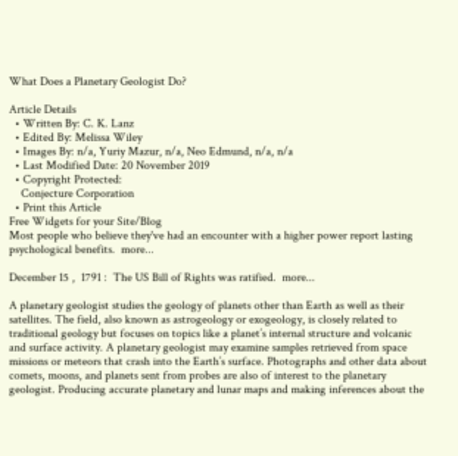What Does a Planetary Geologist Do?

Article Details
  • Written By: C. K. Lanz
  • Edited By: Melissa Wiley
  • Images By: n/a, Yuriy Mazur, n/a, Neo Edmund, n/a, n/a
  • Last Modified Date: 20 November 2019
  • Copyright Protected:
    Conjecture Corporation
  • Print this Article
Free Widgets for your Site/Blog
Most people who believe they've had an encounter with a higher power report lasting psychological benefits.  more...

December 15 ,  1791 :  The US Bill of Rights was ratified.  more...

A planetary geologist studies the geology of planets other than Earth as well as their satellites. The field, also known as astrogeology or exogeology, is closely related to traditional geology but focuses on topics like a planet’s internal structure and volcanic and surface activity. A planetary geologist may examine samples retrieved from space missions or meteors that crash into the Earth’s surface. Photographs and other data about comets, moons, and planets sent from probes are also of interest to the planetary geologist. Producing accurate planetary and lunar maps and making inferences about the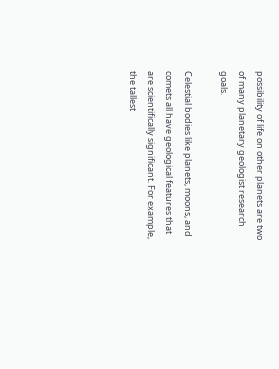possibility of life on other planets are two of many planetary geologist research goals.

Celestial bodies like planets, moons, and comets all have geological features that are scientifically significant. For example, the tallest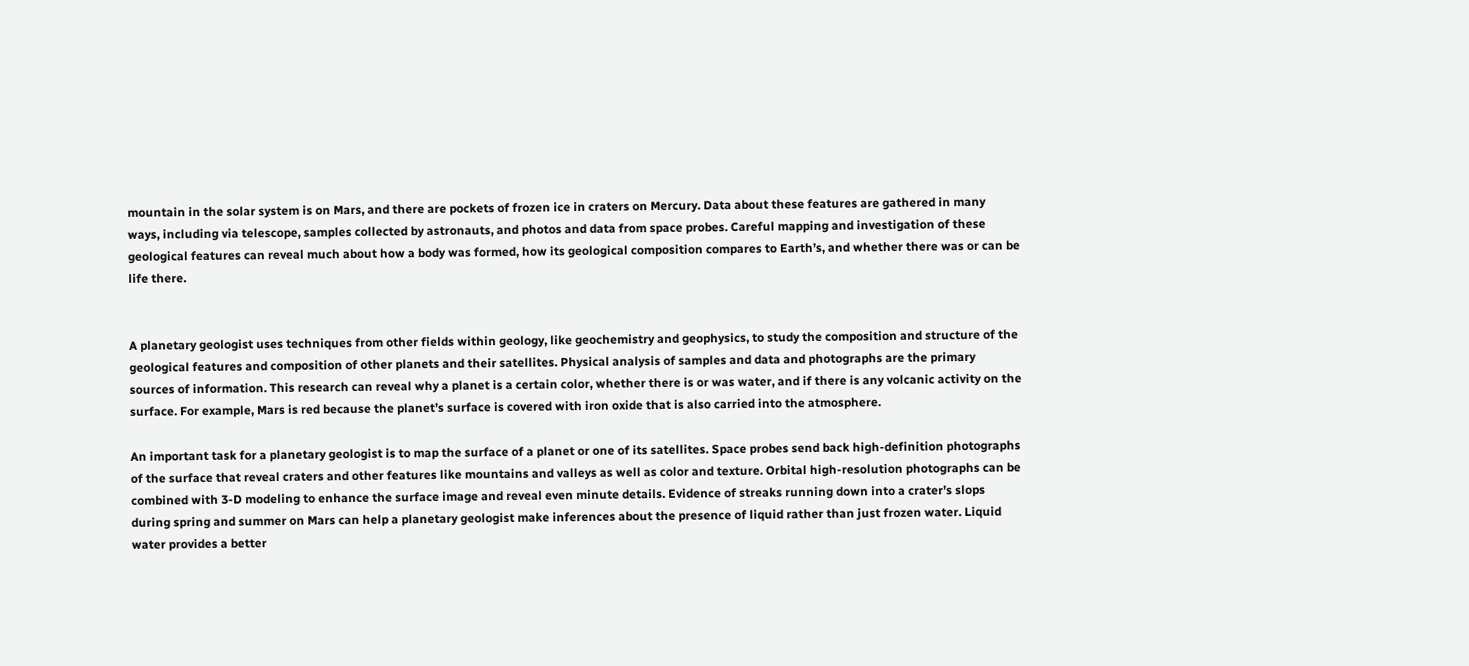mountain in the solar system is on Mars, and there are pockets of frozen ice in craters on Mercury. Data about these features are gathered in many ways, including via telescope, samples collected by astronauts, and photos and data from space probes. Careful mapping and investigation of these geological features can reveal much about how a body was formed, how its geological composition compares to Earth’s, and whether there was or can be life there.


A planetary geologist uses techniques from other fields within geology, like geochemistry and geophysics, to study the composition and structure of the geological features and composition of other planets and their satellites. Physical analysis of samples and data and photographs are the primary sources of information. This research can reveal why a planet is a certain color, whether there is or was water, and if there is any volcanic activity on the surface. For example, Mars is red because the planet’s surface is covered with iron oxide that is also carried into the atmosphere.

An important task for a planetary geologist is to map the surface of a planet or one of its satellites. Space probes send back high-definition photographs of the surface that reveal craters and other features like mountains and valleys as well as color and texture. Orbital high-resolution photographs can be combined with 3-D modeling to enhance the surface image and reveal even minute details. Evidence of streaks running down into a crater’s slops during spring and summer on Mars can help a planetary geologist make inferences about the presence of liquid rather than just frozen water. Liquid water provides a better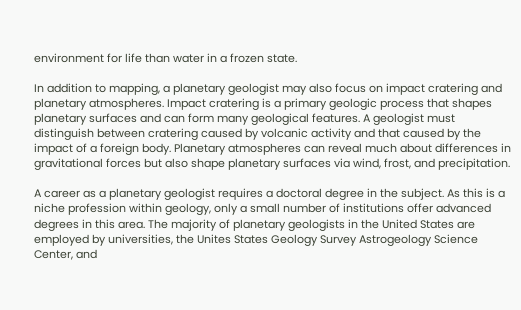environment for life than water in a frozen state.

In addition to mapping, a planetary geologist may also focus on impact cratering and planetary atmospheres. Impact cratering is a primary geologic process that shapes planetary surfaces and can form many geological features. A geologist must distinguish between cratering caused by volcanic activity and that caused by the impact of a foreign body. Planetary atmospheres can reveal much about differences in gravitational forces but also shape planetary surfaces via wind, frost, and precipitation.

A career as a planetary geologist requires a doctoral degree in the subject. As this is a niche profession within geology, only a small number of institutions offer advanced degrees in this area. The majority of planetary geologists in the United States are employed by universities, the Unites States Geology Survey Astrogeology Science Center, and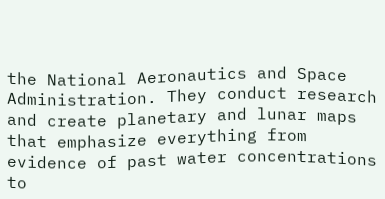the National Aeronautics and Space Administration. They conduct research and create planetary and lunar maps that emphasize everything from evidence of past water concentrations to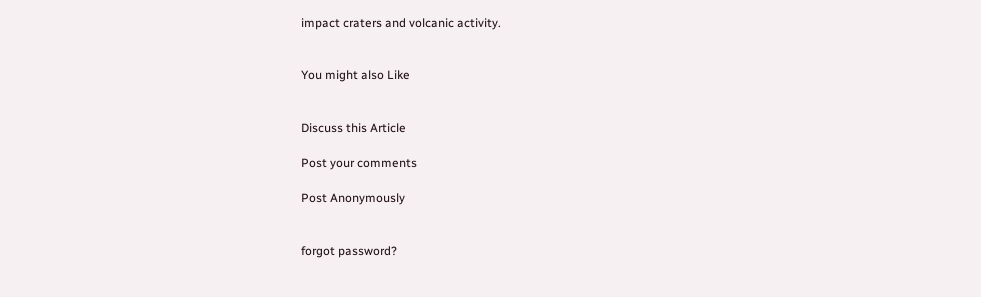impact craters and volcanic activity.


You might also Like


Discuss this Article

Post your comments

Post Anonymously


forgot password?